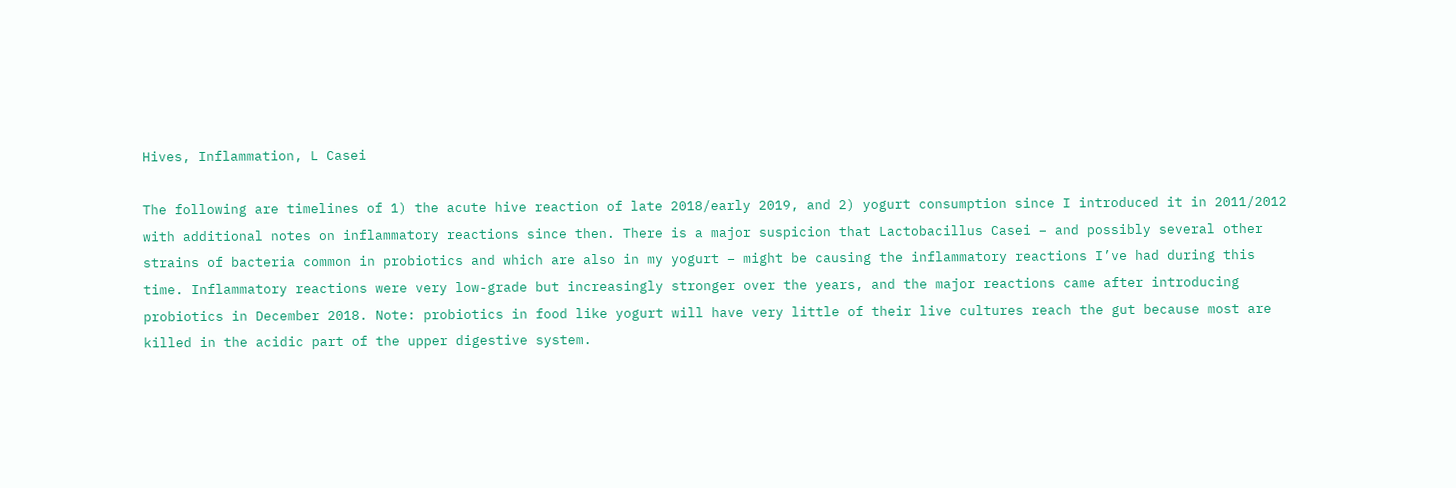Hives, Inflammation, L Casei

The following are timelines of 1) the acute hive reaction of late 2018/early 2019, and 2) yogurt consumption since I introduced it in 2011/2012 with additional notes on inflammatory reactions since then. There is a major suspicion that Lactobacillus Casei – and possibly several other strains of bacteria common in probiotics and which are also in my yogurt – might be causing the inflammatory reactions I’ve had during this time. Inflammatory reactions were very low-grade but increasingly stronger over the years, and the major reactions came after introducing probiotics in December 2018. Note: probiotics in food like yogurt will have very little of their live cultures reach the gut because most are killed in the acidic part of the upper digestive system.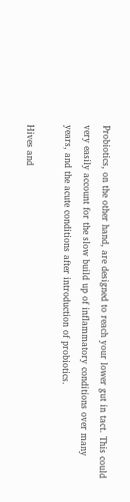Probiotics, on the other hand, are designed to reach your lower gut in tact. This could very easily account for the slow build up of inflammatory conditions over many years, and the acute conditions after introduction of probiotics.

Hives and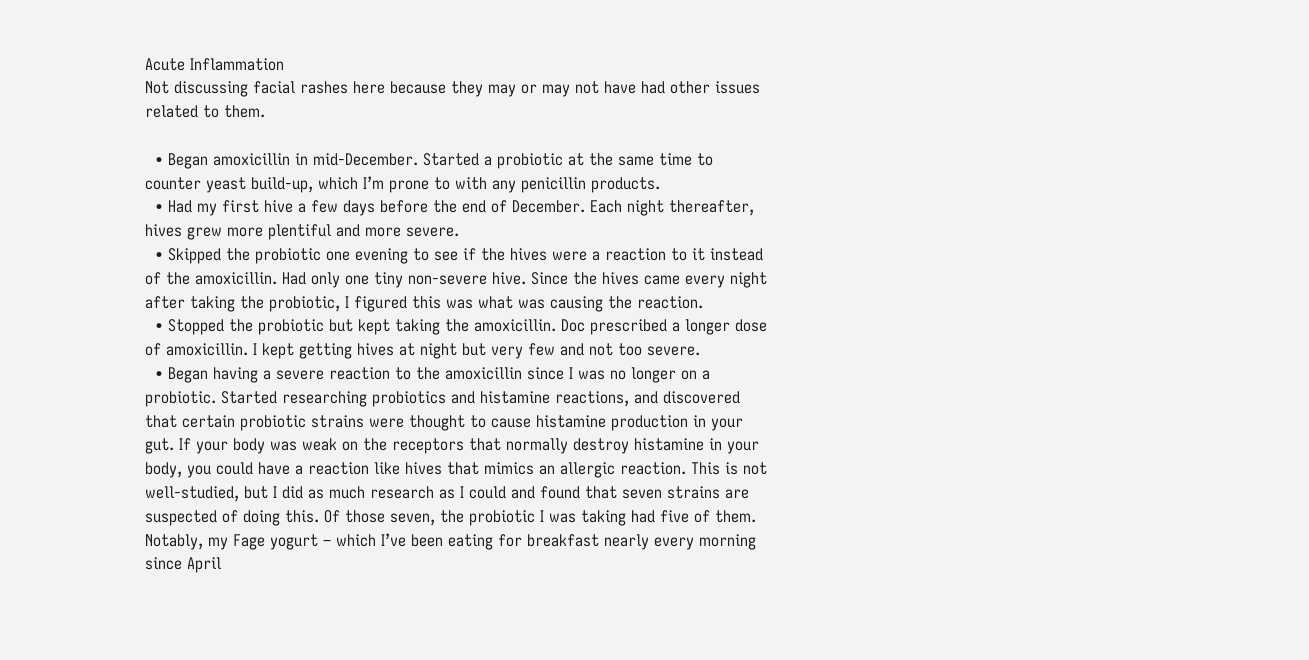Acute Inflammation
Not discussing facial rashes here because they may or may not have had other issues related to them.

  • Began amoxicillin in mid-December. Started a probiotic at the same time to counter yeast build-up, which I’m prone to with any penicillin products.
  • Had my first hive a few days before the end of December. Each night thereafter, hives grew more plentiful and more severe.
  • Skipped the probiotic one evening to see if the hives were a reaction to it instead of the amoxicillin. Had only one tiny non-severe hive. Since the hives came every night after taking the probiotic, I figured this was what was causing the reaction.
  • Stopped the probiotic but kept taking the amoxicillin. Doc prescribed a longer dose of amoxicillin. I kept getting hives at night but very few and not too severe.
  • Began having a severe reaction to the amoxicillin since I was no longer on a probiotic. Started researching probiotics and histamine reactions, and discovered that certain probiotic strains were thought to cause histamine production in your gut. If your body was weak on the receptors that normally destroy histamine in your body, you could have a reaction like hives that mimics an allergic reaction. This is not well-studied, but I did as much research as I could and found that seven strains are suspected of doing this. Of those seven, the probiotic I was taking had five of them. Notably, my Fage yogurt – which I’ve been eating for breakfast nearly every morning since April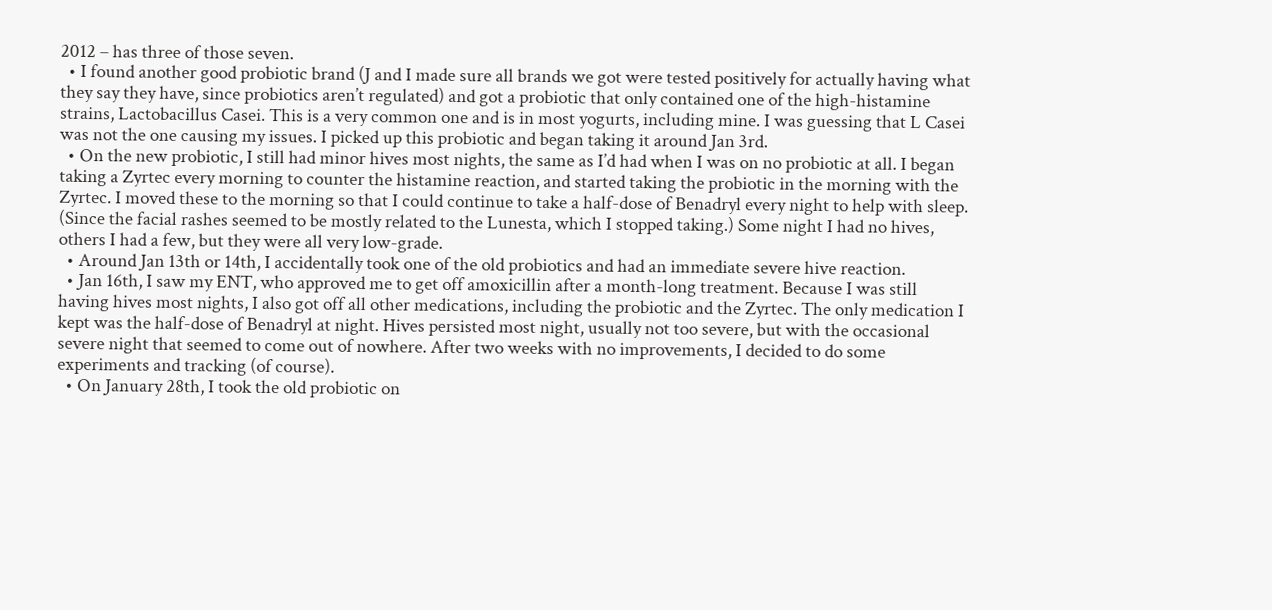2012 – has three of those seven.
  • I found another good probiotic brand (J and I made sure all brands we got were tested positively for actually having what they say they have, since probiotics aren’t regulated) and got a probiotic that only contained one of the high-histamine strains, Lactobacillus Casei. This is a very common one and is in most yogurts, including mine. I was guessing that L Casei was not the one causing my issues. I picked up this probiotic and began taking it around Jan 3rd.
  • On the new probiotic, I still had minor hives most nights, the same as I’d had when I was on no probiotic at all. I began taking a Zyrtec every morning to counter the histamine reaction, and started taking the probiotic in the morning with the Zyrtec. I moved these to the morning so that I could continue to take a half-dose of Benadryl every night to help with sleep. (Since the facial rashes seemed to be mostly related to the Lunesta, which I stopped taking.) Some night I had no hives, others I had a few, but they were all very low-grade.
  • Around Jan 13th or 14th, I accidentally took one of the old probiotics and had an immediate severe hive reaction.
  • Jan 16th, I saw my ENT, who approved me to get off amoxicillin after a month-long treatment. Because I was still having hives most nights, I also got off all other medications, including the probiotic and the Zyrtec. The only medication I kept was the half-dose of Benadryl at night. Hives persisted most night, usually not too severe, but with the occasional severe night that seemed to come out of nowhere. After two weeks with no improvements, I decided to do some experiments and tracking (of course).
  • On January 28th, I took the old probiotic on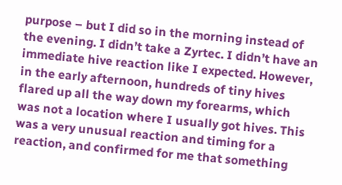purpose – but I did so in the morning instead of the evening. I didn’t take a Zyrtec. I didn’t have an immediate hive reaction like I expected. However, in the early afternoon, hundreds of tiny hives flared up all the way down my forearms, which was not a location where I usually got hives. This was a very unusual reaction and timing for a reaction, and confirmed for me that something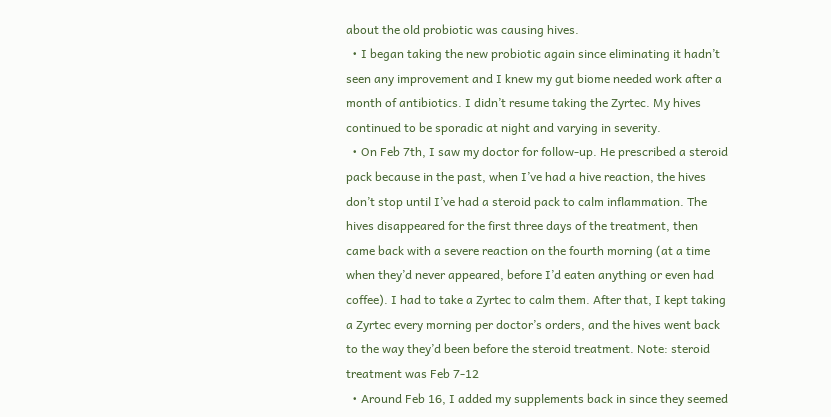about the old probiotic was causing hives.
  • I began taking the new probiotic again since eliminating it hadn’t seen any improvement and I knew my gut biome needed work after a month of antibiotics. I didn’t resume taking the Zyrtec. My hives continued to be sporadic at night and varying in severity.
  • On Feb 7th, I saw my doctor for follow-up. He prescribed a steroid pack because in the past, when I’ve had a hive reaction, the hives don’t stop until I’ve had a steroid pack to calm inflammation. The hives disappeared for the first three days of the treatment, then came back with a severe reaction on the fourth morning (at a time when they’d never appeared, before I’d eaten anything or even had coffee). I had to take a Zyrtec to calm them. After that, I kept taking a Zyrtec every morning per doctor’s orders, and the hives went back to the way they’d been before the steroid treatment. Note: steroid treatment was Feb 7-12
  • Around Feb 16, I added my supplements back in since they seemed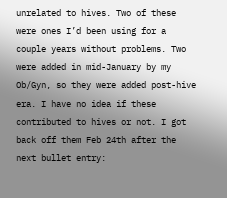unrelated to hives. Two of these were ones I’d been using for a couple years without problems. Two were added in mid-January by my Ob/Gyn, so they were added post-hive era. I have no idea if these contributed to hives or not. I got back off them Feb 24th after the next bullet entry: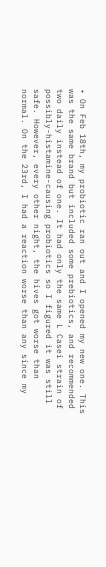• On Feb 18th, my probiotic ran out and I opened my new one. This was the same brand but included some prebiotics, and recommended two daily instead of one. It had only the same L Casei strain of possibly-histamine-causing probiotics so I figured it was still safe. However, every other night, the hives got worse than normal. On the 23rd, I had a reaction worse than any since my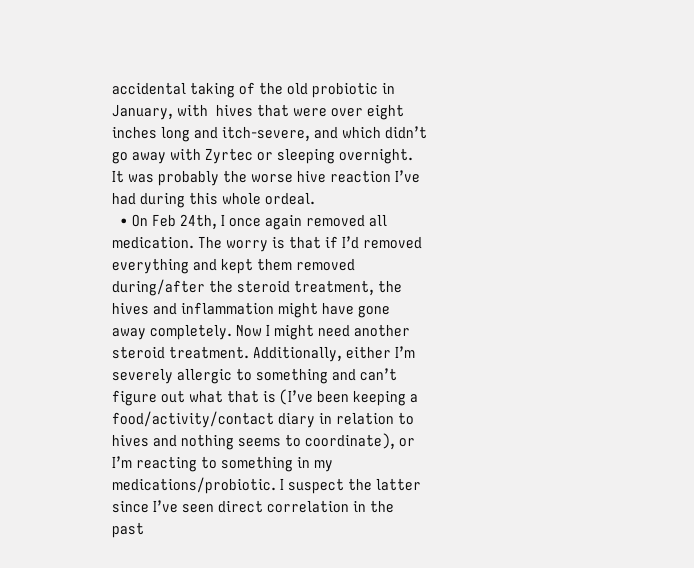accidental taking of the old probiotic in January, with  hives that were over eight inches long and itch-severe, and which didn’t go away with Zyrtec or sleeping overnight. It was probably the worse hive reaction I’ve had during this whole ordeal.
  • On Feb 24th, I once again removed all medication. The worry is that if I’d removed everything and kept them removed during/after the steroid treatment, the hives and inflammation might have gone away completely. Now I might need another steroid treatment. Additionally, either I’m severely allergic to something and can’t figure out what that is (I’ve been keeping a food/activity/contact diary in relation to hives and nothing seems to coordinate), or I’m reacting to something in my medications/probiotic. I suspect the latter since I’ve seen direct correlation in the past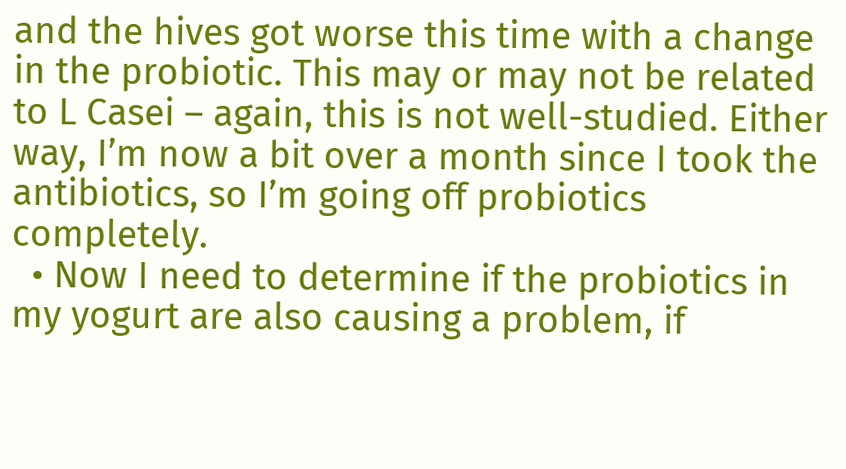and the hives got worse this time with a change in the probiotic. This may or may not be related to L Casei – again, this is not well-studied. Either way, I’m now a bit over a month since I took the antibiotics, so I’m going off probiotics completely.
  • Now I need to determine if the probiotics in my yogurt are also causing a problem, if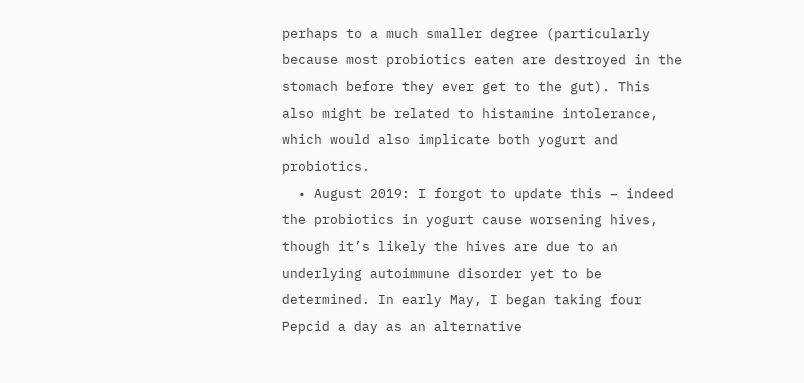perhaps to a much smaller degree (particularly because most probiotics eaten are destroyed in the stomach before they ever get to the gut). This also might be related to histamine intolerance, which would also implicate both yogurt and probiotics.
  • August 2019: I forgot to update this – indeed the probiotics in yogurt cause worsening hives, though it’s likely the hives are due to an underlying autoimmune disorder yet to be determined. In early May, I began taking four Pepcid a day as an alternative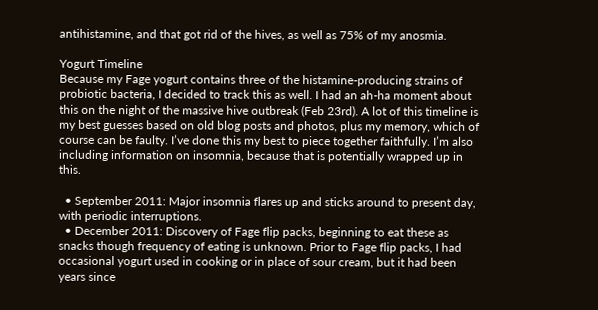antihistamine, and that got rid of the hives, as well as 75% of my anosmia.

Yogurt Timeline
Because my Fage yogurt contains three of the histamine-producing strains of probiotic bacteria, I decided to track this as well. I had an ah-ha moment about this on the night of the massive hive outbreak (Feb 23rd). A lot of this timeline is my best guesses based on old blog posts and photos, plus my memory, which of course can be faulty. I’ve done this my best to piece together faithfully. I’m also including information on insomnia, because that is potentially wrapped up in this.

  • September 2011: Major insomnia flares up and sticks around to present day, with periodic interruptions.
  • December 2011: Discovery of Fage flip packs, beginning to eat these as snacks though frequency of eating is unknown. Prior to Fage flip packs, I had occasional yogurt used in cooking or in place of sour cream, but it had been years since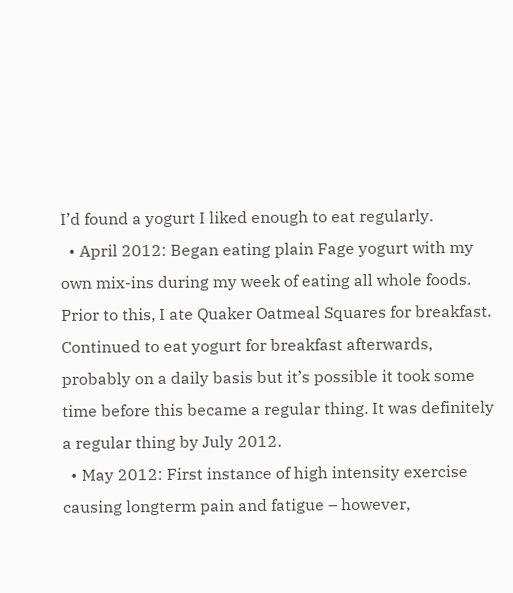I’d found a yogurt I liked enough to eat regularly.
  • April 2012: Began eating plain Fage yogurt with my own mix-ins during my week of eating all whole foods. Prior to this, I ate Quaker Oatmeal Squares for breakfast. Continued to eat yogurt for breakfast afterwards, probably on a daily basis but it’s possible it took some time before this became a regular thing. It was definitely a regular thing by July 2012.
  • May 2012: First instance of high intensity exercise causing longterm pain and fatigue – however,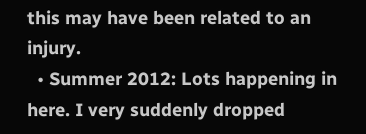this may have been related to an injury.
  • Summer 2012: Lots happening in here. I very suddenly dropped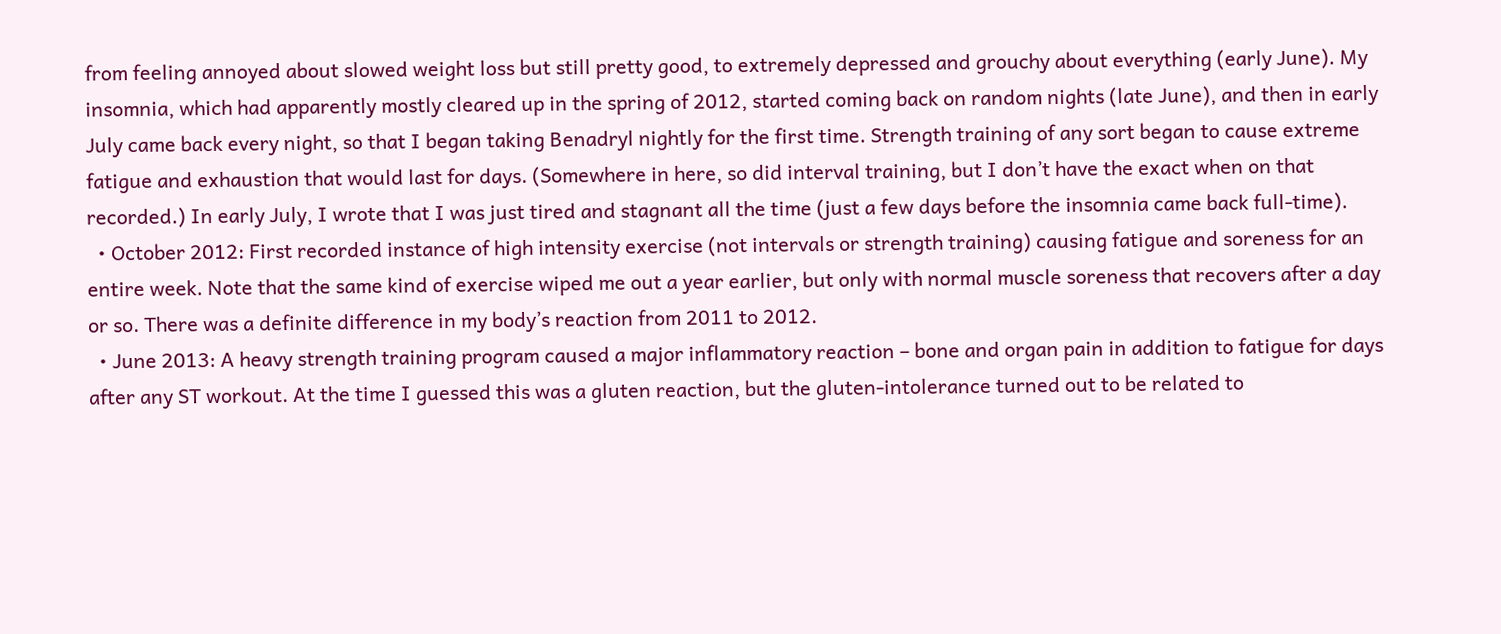from feeling annoyed about slowed weight loss but still pretty good, to extremely depressed and grouchy about everything (early June). My insomnia, which had apparently mostly cleared up in the spring of 2012, started coming back on random nights (late June), and then in early July came back every night, so that I began taking Benadryl nightly for the first time. Strength training of any sort began to cause extreme fatigue and exhaustion that would last for days. (Somewhere in here, so did interval training, but I don’t have the exact when on that recorded.) In early July, I wrote that I was just tired and stagnant all the time (just a few days before the insomnia came back full-time).
  • October 2012: First recorded instance of high intensity exercise (not intervals or strength training) causing fatigue and soreness for an entire week. Note that the same kind of exercise wiped me out a year earlier, but only with normal muscle soreness that recovers after a day or so. There was a definite difference in my body’s reaction from 2011 to 2012.
  • June 2013: A heavy strength training program caused a major inflammatory reaction – bone and organ pain in addition to fatigue for days after any ST workout. At the time I guessed this was a gluten reaction, but the gluten-intolerance turned out to be related to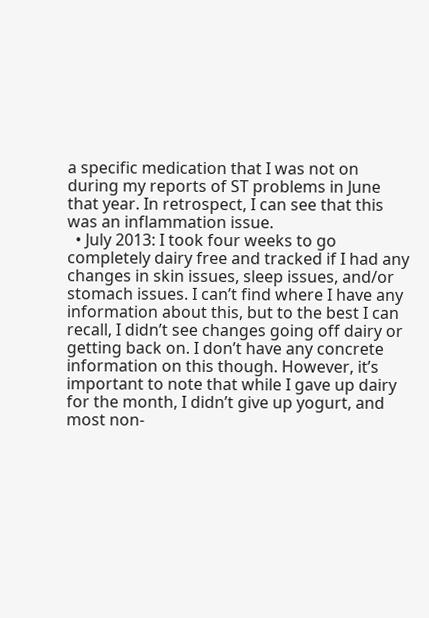a specific medication that I was not on during my reports of ST problems in June that year. In retrospect, I can see that this was an inflammation issue.
  • July 2013: I took four weeks to go completely dairy free and tracked if I had any changes in skin issues, sleep issues, and/or stomach issues. I can’t find where I have any information about this, but to the best I can recall, I didn’t see changes going off dairy or getting back on. I don’t have any concrete information on this though. However, it’s important to note that while I gave up dairy for the month, I didn’t give up yogurt, and most non-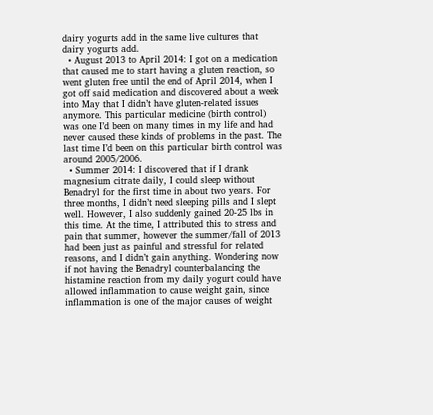dairy yogurts add in the same live cultures that dairy yogurts add.
  • August 2013 to April 2014: I got on a medication that caused me to start having a gluten reaction, so went gluten free until the end of April 2014, when I got off said medication and discovered about a week into May that I didn’t have gluten-related issues anymore. This particular medicine (birth control) was one I’d been on many times in my life and had never caused these kinds of problems in the past. The last time I’d been on this particular birth control was around 2005/2006.
  • Summer 2014: I discovered that if I drank magnesium citrate daily, I could sleep without Benadryl for the first time in about two years. For three months, I didn’t need sleeping pills and I slept well. However, I also suddenly gained 20-25 lbs in this time. At the time, I attributed this to stress and pain that summer, however the summer/fall of 2013 had been just as painful and stressful for related reasons, and I didn’t gain anything. Wondering now if not having the Benadryl counterbalancing the histamine reaction from my daily yogurt could have allowed inflammation to cause weight gain, since inflammation is one of the major causes of weight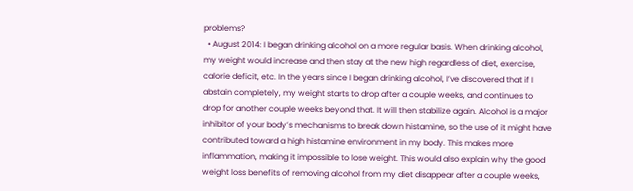problems?
  • August 2014: I began drinking alcohol on a more regular basis. When drinking alcohol, my weight would increase and then stay at the new high regardless of diet, exercise, calorie deficit, etc. In the years since I began drinking alcohol, I’ve discovered that if I abstain completely, my weight starts to drop after a couple weeks, and continues to drop for another couple weeks beyond that. It will then stabilize again. Alcohol is a major inhibitor of your body’s mechanisms to break down histamine, so the use of it might have contributed toward a high histamine environment in my body. This makes more inflammation, making it impossible to lose weight. This would also explain why the good weight loss benefits of removing alcohol from my diet disappear after a couple weeks,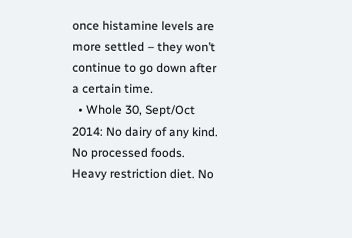once histamine levels are more settled – they won’t continue to go down after a certain time.
  • Whole 30, Sept/Oct 2014: No dairy of any kind. No processed foods. Heavy restriction diet. No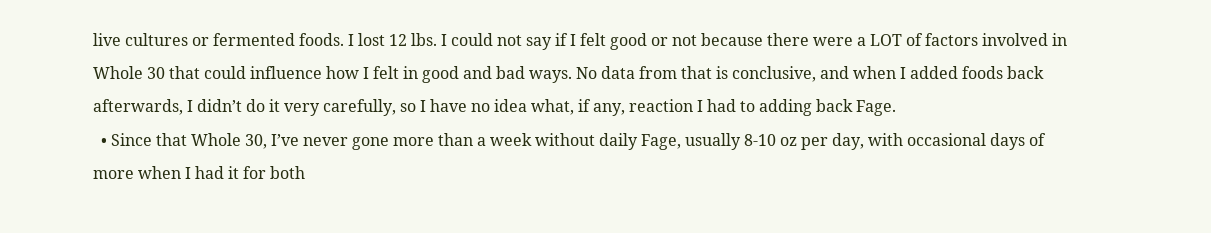live cultures or fermented foods. I lost 12 lbs. I could not say if I felt good or not because there were a LOT of factors involved in Whole 30 that could influence how I felt in good and bad ways. No data from that is conclusive, and when I added foods back afterwards, I didn’t do it very carefully, so I have no idea what, if any, reaction I had to adding back Fage.
  • Since that Whole 30, I’ve never gone more than a week without daily Fage, usually 8-10 oz per day, with occasional days of more when I had it for both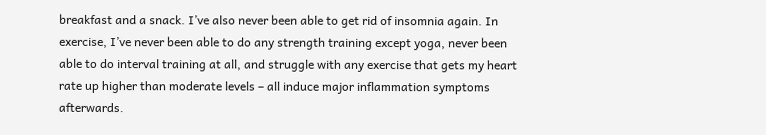breakfast and a snack. I’ve also never been able to get rid of insomnia again. In exercise, I’ve never been able to do any strength training except yoga, never been able to do interval training at all, and struggle with any exercise that gets my heart rate up higher than moderate levels – all induce major inflammation symptoms afterwards.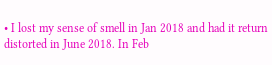• I lost my sense of smell in Jan 2018 and had it return distorted in June 2018. In Feb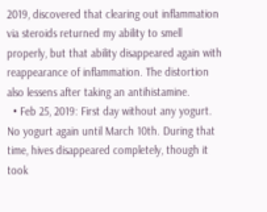2019, discovered that clearing out inflammation via steroids returned my ability to smell properly, but that ability disappeared again with reappearance of inflammation. The distortion also lessens after taking an antihistamine.
  • Feb 25, 2019: First day without any yogurt. No yogurt again until March 10th. During that time, hives disappeared completely, though it took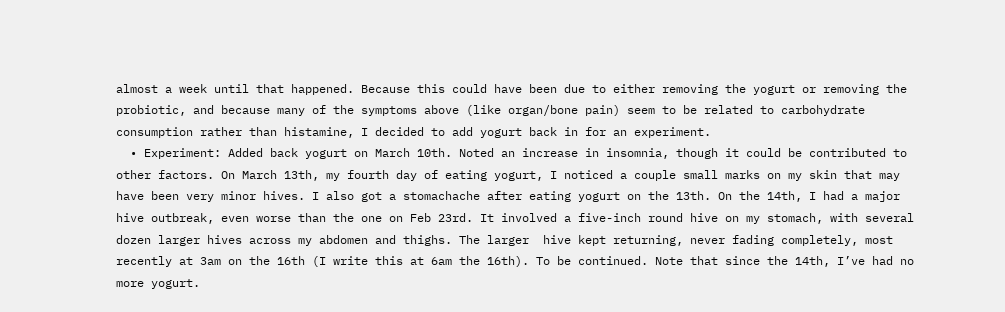almost a week until that happened. Because this could have been due to either removing the yogurt or removing the probiotic, and because many of the symptoms above (like organ/bone pain) seem to be related to carbohydrate consumption rather than histamine, I decided to add yogurt back in for an experiment.
  • Experiment: Added back yogurt on March 10th. Noted an increase in insomnia, though it could be contributed to other factors. On March 13th, my fourth day of eating yogurt, I noticed a couple small marks on my skin that may have been very minor hives. I also got a stomachache after eating yogurt on the 13th. On the 14th, I had a major hive outbreak, even worse than the one on Feb 23rd. It involved a five-inch round hive on my stomach, with several dozen larger hives across my abdomen and thighs. The larger  hive kept returning, never fading completely, most recently at 3am on the 16th (I write this at 6am the 16th). To be continued. Note that since the 14th, I’ve had no more yogurt.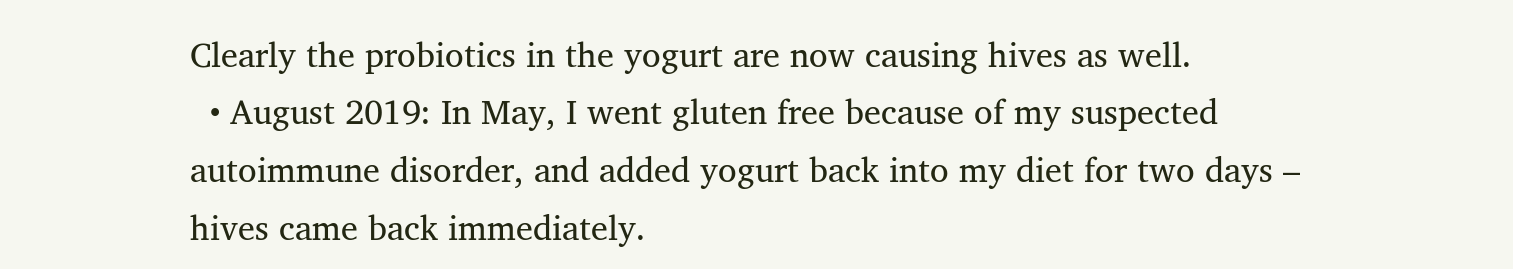Clearly the probiotics in the yogurt are now causing hives as well.
  • August 2019: In May, I went gluten free because of my suspected autoimmune disorder, and added yogurt back into my diet for two days – hives came back immediately.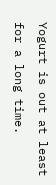Yogurt is out at least for a long time.